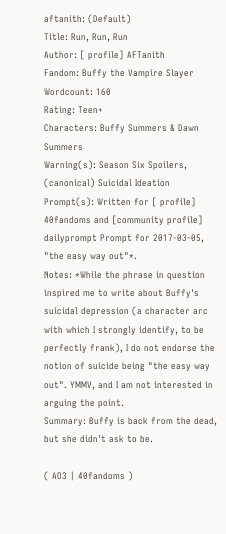aftanith: (Default)
Title: Run, Run, Run
Author: [ profile] AFTanith
Fandom: Buffy the Vampire Slayer
Wordcount: 160
Rating: Teen+
Characters: Buffy Summers & Dawn Summers
Warning(s): Season Six Spoilers, (canonical) Suicidal Ideation
Prompt(s): Written for [ profile] 40fandoms and [community profile] dailyprompt Prompt for 2017-03-05, "the easy way out"*.
Notes: *While the phrase in question inspired me to write about Buffy's suicidal depression (a character arc with which I strongly identify, to be perfectly frank), I do not endorse the notion of suicide being "the easy way out". YMMV, and I am not interested in arguing the point.
Summary: Buffy is back from the dead, but she didn't ask to be.

( AO3 | 40fandoms )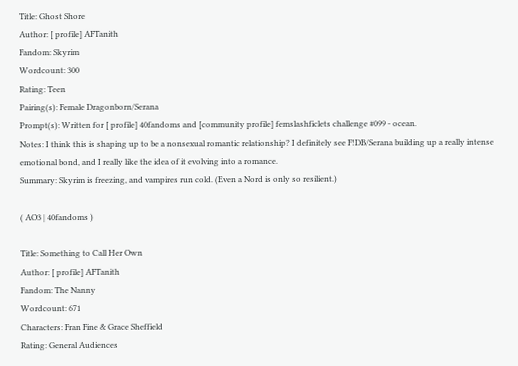Title: Ghost Shore
Author: [ profile] AFTanith
Fandom: Skyrim
Wordcount: 300
Rating: Teen
Pairing(s): Female Dragonborn/Serana
Prompt(s): Written for [ profile] 40fandoms and [community profile] femslashficlets challenge #099 - ocean.
Notes: I think this is shaping up to be a nonsexual romantic relationship? I definitely see F!DB/Serana building up a really intense emotional bond, and I really like the idea of it evolving into a romance.
Summary: Skyrim is freezing, and vampires run cold. (Even a Nord is only so resilient.)

( AO3 | 40fandoms )

Title: Something to Call Her Own
Author: [ profile] AFTanith
Fandom: The Nanny
Wordcount: 671
Characters: Fran Fine & Grace Sheffield
Rating: General Audiences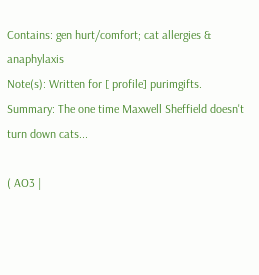Contains: gen hurt/comfort; cat allergies & anaphylaxis
Note(s): Written for [ profile] purimgifts.
Summary: The one time Maxwell Sheffield doesn't turn down cats...

( AO3 |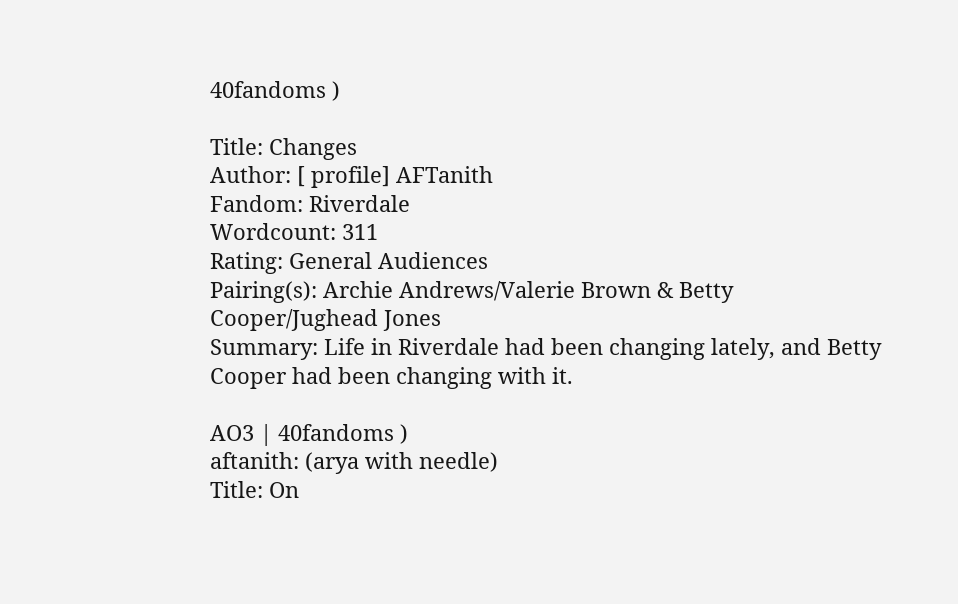40fandoms )

Title: Changes
Author: [ profile] AFTanith
Fandom: Riverdale
Wordcount: 311
Rating: General Audiences
Pairing(s): Archie Andrews/Valerie Brown & Betty Cooper/Jughead Jones
Summary: Life in Riverdale had been changing lately, and Betty Cooper had been changing with it.

AO3 | 40fandoms )
aftanith: (arya with needle)
Title: On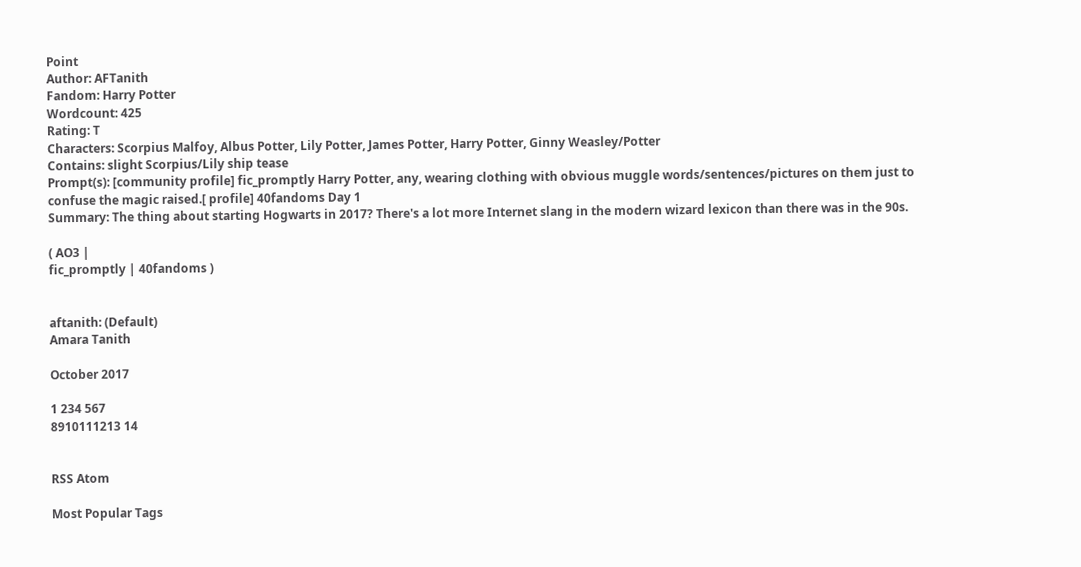Point
Author: AFTanith
Fandom: Harry Potter
Wordcount: 425
Rating: T
Characters: Scorpius Malfoy, Albus Potter, Lily Potter, James Potter, Harry Potter, Ginny Weasley/Potter
Contains: slight Scorpius/Lily ship tease
Prompt(s): [community profile] fic_promptly Harry Potter, any, wearing clothing with obvious muggle words/sentences/pictures on them just to confuse the magic raised.[ profile] 40fandoms Day 1
Summary: The thing about starting Hogwarts in 2017? There's a lot more Internet slang in the modern wizard lexicon than there was in the 90s.

( AO3 |
fic_promptly | 40fandoms )


aftanith: (Default)
Amara Tanith

October 2017

1 234 567
8910111213 14


RSS Atom

Most Popular Tags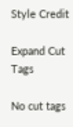Style Credit

Expand Cut Tags

No cut tags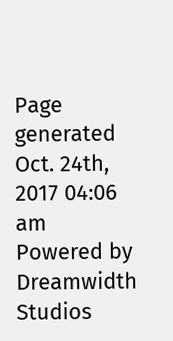Page generated Oct. 24th, 2017 04:06 am
Powered by Dreamwidth Studios